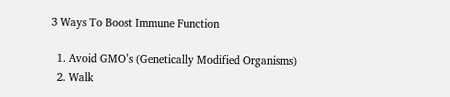3 Ways To Boost Immune Function

  1. Avoid GMO’s (Genetically Modified Organisms)
  2. Walk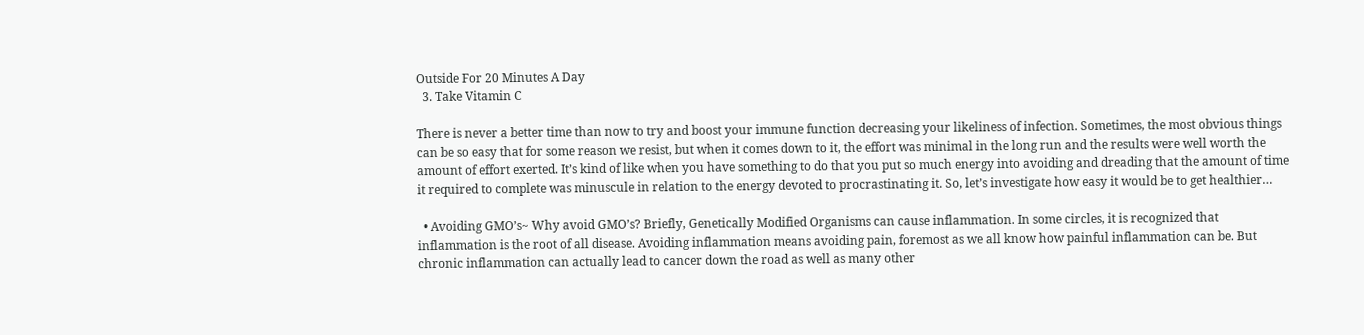Outside For 20 Minutes A Day
  3. Take Vitamin C

There is never a better time than now to try and boost your immune function decreasing your likeliness of infection. Sometimes, the most obvious things can be so easy that for some reason we resist, but when it comes down to it, the effort was minimal in the long run and the results were well worth the amount of effort exerted. It’s kind of like when you have something to do that you put so much energy into avoiding and dreading that the amount of time it required to complete was minuscule in relation to the energy devoted to procrastinating it. So, let’s investigate how easy it would be to get healthier…

  • Avoiding GMO’s~ Why avoid GMO’s? Briefly, Genetically Modified Organisms can cause inflammation. In some circles, it is recognized that inflammation is the root of all disease. Avoiding inflammation means avoiding pain, foremost as we all know how painful inflammation can be. But chronic inflammation can actually lead to cancer down the road as well as many other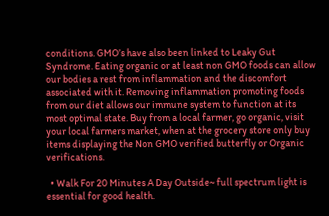conditions. GMO’s have also been linked to Leaky Gut Syndrome. Eating organic or at least non GMO foods can allow our bodies a rest from inflammation and the discomfort associated with it. Removing inflammation promoting foods from our diet allows our immune system to function at its most optimal state. Buy from a local farmer, go organic, visit your local farmers market, when at the grocery store only buy items displaying the Non GMO verified butterfly or Organic verifications.

  • Walk For 20 Minutes A Day Outside~ full spectrum light is essential for good health.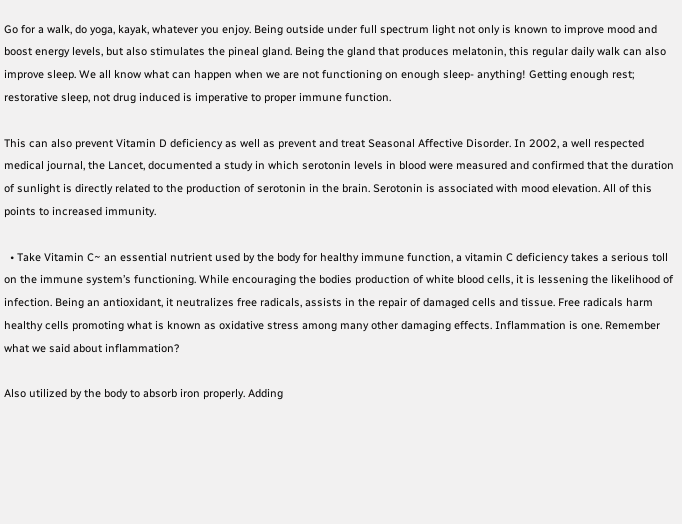Go for a walk, do yoga, kayak, whatever you enjoy. Being outside under full spectrum light not only is known to improve mood and boost energy levels, but also stimulates the pineal gland. Being the gland that produces melatonin, this regular daily walk can also improve sleep. We all know what can happen when we are not functioning on enough sleep- anything! Getting enough rest; restorative sleep, not drug induced is imperative to proper immune function.

This can also prevent Vitamin D deficiency as well as prevent and treat Seasonal Affective Disorder. In 2002, a well respected medical journal, the Lancet, documented a study in which serotonin levels in blood were measured and confirmed that the duration of sunlight is directly related to the production of serotonin in the brain. Serotonin is associated with mood elevation. All of this points to increased immunity.

  • Take Vitamin C~ an essential nutrient used by the body for healthy immune function, a vitamin C deficiency takes a serious toll on the immune system’s functioning. While encouraging the bodies production of white blood cells, it is lessening the likelihood of infection. Being an antioxidant, it neutralizes free radicals, assists in the repair of damaged cells and tissue. Free radicals harm healthy cells promoting what is known as oxidative stress among many other damaging effects. Inflammation is one. Remember what we said about inflammation?

Also utilized by the body to absorb iron properly. Adding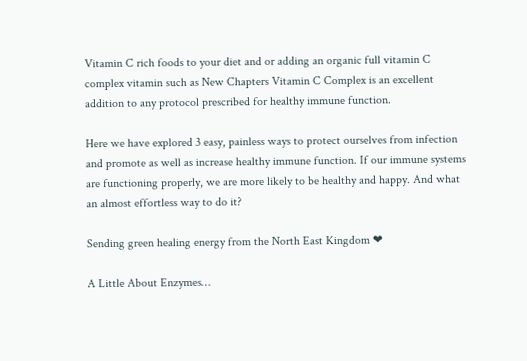Vitamin C rich foods to your diet and or adding an organic full vitamin C complex vitamin such as New Chapters Vitamin C Complex is an excellent addition to any protocol prescribed for healthy immune function.

Here we have explored 3 easy, painless ways to protect ourselves from infection and promote as well as increase healthy immune function. If our immune systems are functioning properly, we are more likely to be healthy and happy. And what an almost effortless way to do it?

Sending green healing energy from the North East Kingdom ❤

A Little About Enzymes…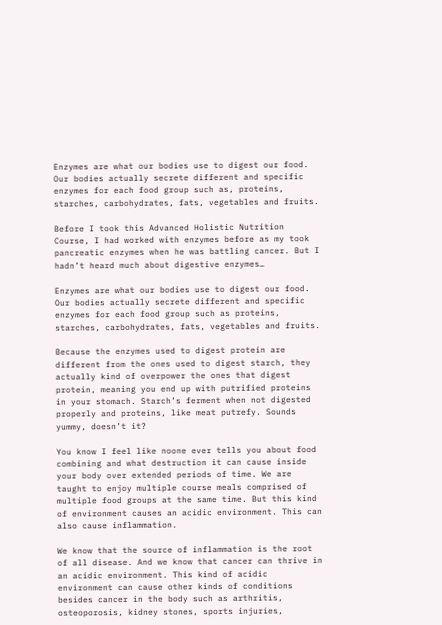Enzymes are what our bodies use to digest our food. Our bodies actually secrete different and specific enzymes for each food group such as, proteins, starches, carbohydrates, fats, vegetables and fruits.

Before I took this Advanced Holistic Nutrition Course, I had worked with enzymes before as my took pancreatic enzymes when he was battling cancer. But I hadn’t heard much about digestive enzymes…

Enzymes are what our bodies use to digest our food. Our bodies actually secrete different and specific enzymes for each food group such as proteins, starches, carbohydrates, fats, vegetables and fruits.

Because the enzymes used to digest protein are different from the ones used to digest starch, they actually kind of overpower the ones that digest protein, meaning you end up with putrified proteins in your stomach. Starch’s ferment when not digested properly and proteins, like meat putrefy. Sounds yummy, doesn’t it?

You know I feel like noone ever tells you about food combining and what destruction it can cause inside your body over extended periods of time. We are taught to enjoy multiple course meals comprised of multiple food groups at the same time. But this kind of environment causes an acidic environment. This can also cause inflammation.

We know that the source of inflammation is the root of all disease. And we know that cancer can thrive in an acidic environment. This kind of acidic environment can cause other kinds of conditions besides cancer in the body such as arthritis, osteoporosis, kidney stones, sports injuries,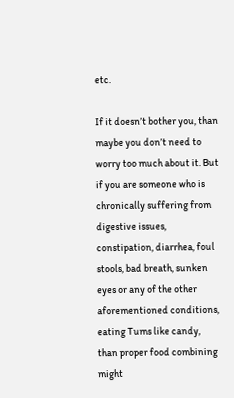etc.

If it doesn’t bother you, than maybe you don’t need to worry too much about it. But if you are someone who is chronically suffering from digestive issues, constipation, diarrhea, foul stools, bad breath, sunken eyes or any of the other aforementioned conditions, eating Tums like candy, than proper food combining might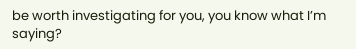be worth investigating for you, you know what I’m saying?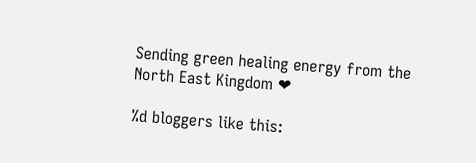Sending green healing energy from the North East Kingdom ❤

%d bloggers like this: